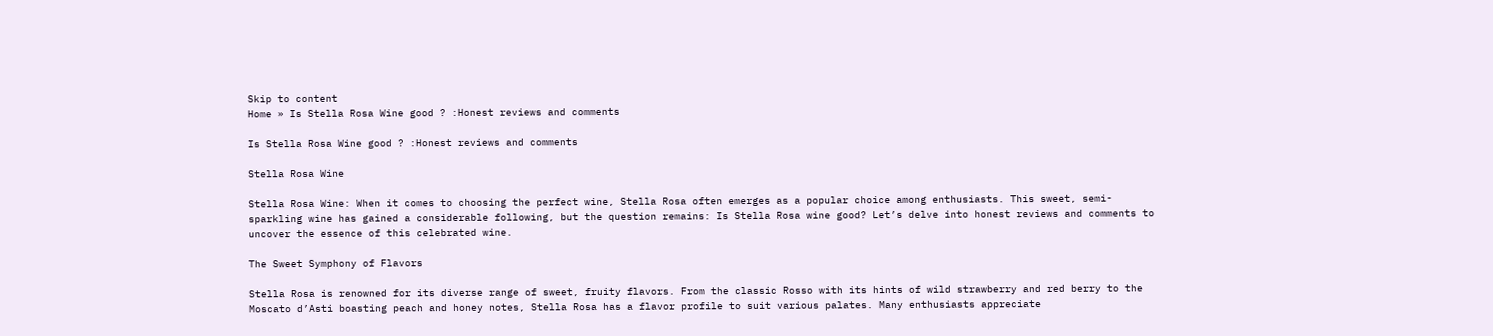Skip to content
Home » Is Stella Rosa Wine good ? :Honest reviews and comments

Is Stella Rosa Wine good ? :Honest reviews and comments

Stella Rosa Wine

Stella Rosa Wine: When it comes to choosing the perfect wine, Stella Rosa often emerges as a popular choice among enthusiasts. This sweet, semi-sparkling wine has gained a considerable following, but the question remains: Is Stella Rosa wine good? Let’s delve into honest reviews and comments to uncover the essence of this celebrated wine.

The Sweet Symphony of Flavors

Stella Rosa is renowned for its diverse range of sweet, fruity flavors. From the classic Rosso with its hints of wild strawberry and red berry to the Moscato d’Asti boasting peach and honey notes, Stella Rosa has a flavor profile to suit various palates. Many enthusiasts appreciate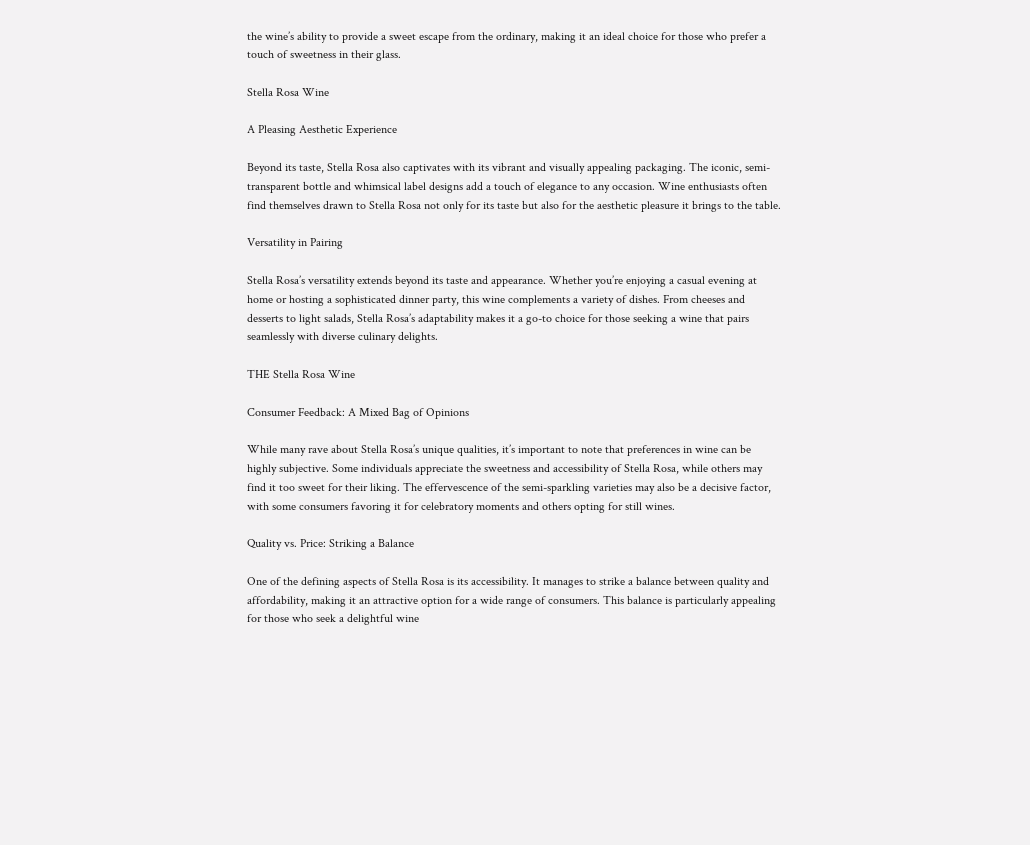the wine’s ability to provide a sweet escape from the ordinary, making it an ideal choice for those who prefer a touch of sweetness in their glass.

Stella Rosa Wine

A Pleasing Aesthetic Experience

Beyond its taste, Stella Rosa also captivates with its vibrant and visually appealing packaging. The iconic, semi-transparent bottle and whimsical label designs add a touch of elegance to any occasion. Wine enthusiasts often find themselves drawn to Stella Rosa not only for its taste but also for the aesthetic pleasure it brings to the table.

Versatility in Pairing

Stella Rosa’s versatility extends beyond its taste and appearance. Whether you’re enjoying a casual evening at home or hosting a sophisticated dinner party, this wine complements a variety of dishes. From cheeses and desserts to light salads, Stella Rosa’s adaptability makes it a go-to choice for those seeking a wine that pairs seamlessly with diverse culinary delights.

THE Stella Rosa Wine

Consumer Feedback: A Mixed Bag of Opinions

While many rave about Stella Rosa’s unique qualities, it’s important to note that preferences in wine can be highly subjective. Some individuals appreciate the sweetness and accessibility of Stella Rosa, while others may find it too sweet for their liking. The effervescence of the semi-sparkling varieties may also be a decisive factor, with some consumers favoring it for celebratory moments and others opting for still wines.

Quality vs. Price: Striking a Balance

One of the defining aspects of Stella Rosa is its accessibility. It manages to strike a balance between quality and affordability, making it an attractive option for a wide range of consumers. This balance is particularly appealing for those who seek a delightful wine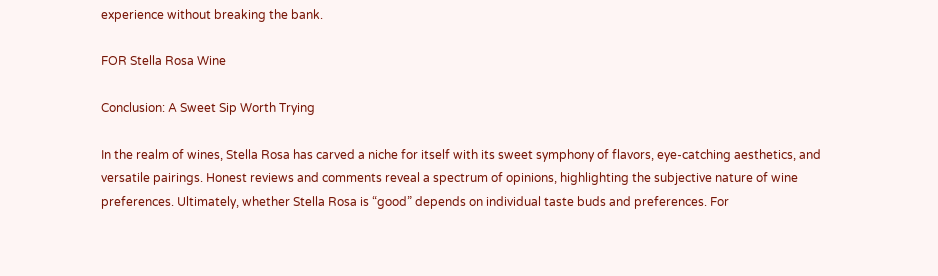experience without breaking the bank.

FOR Stella Rosa Wine

Conclusion: A Sweet Sip Worth Trying

In the realm of wines, Stella Rosa has carved a niche for itself with its sweet symphony of flavors, eye-catching aesthetics, and versatile pairings. Honest reviews and comments reveal a spectrum of opinions, highlighting the subjective nature of wine preferences. Ultimately, whether Stella Rosa is “good” depends on individual taste buds and preferences. For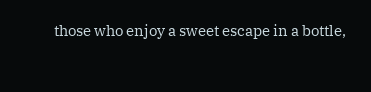those who enjoy a sweet escape in a bottle,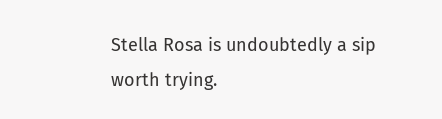Stella Rosa is undoubtedly a sip worth trying.